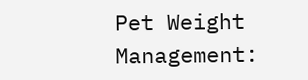Pet Weight Management: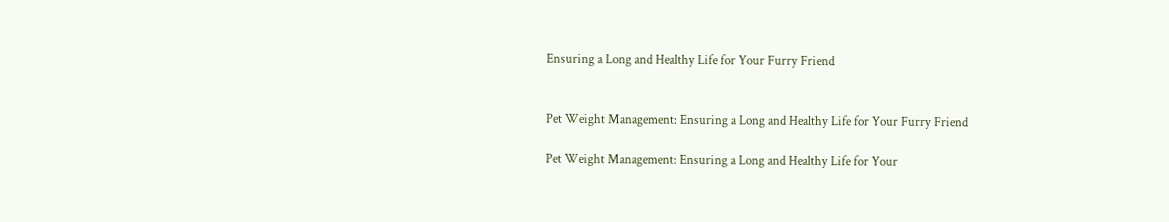Ensuring a Long and Healthy Life for Your Furry Friend


Pet Weight Management: Ensuring a Long and Healthy Life for Your Furry Friend

Pet Weight Management: Ensuring a Long and Healthy Life for Your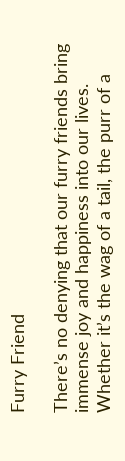Furry Friend

There’s no denying that our furry friends bring immense joy and happiness into our lives. Whether it’s the wag of a tail, the purr of a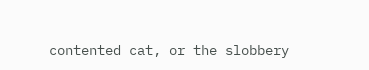contented cat, or the slobbery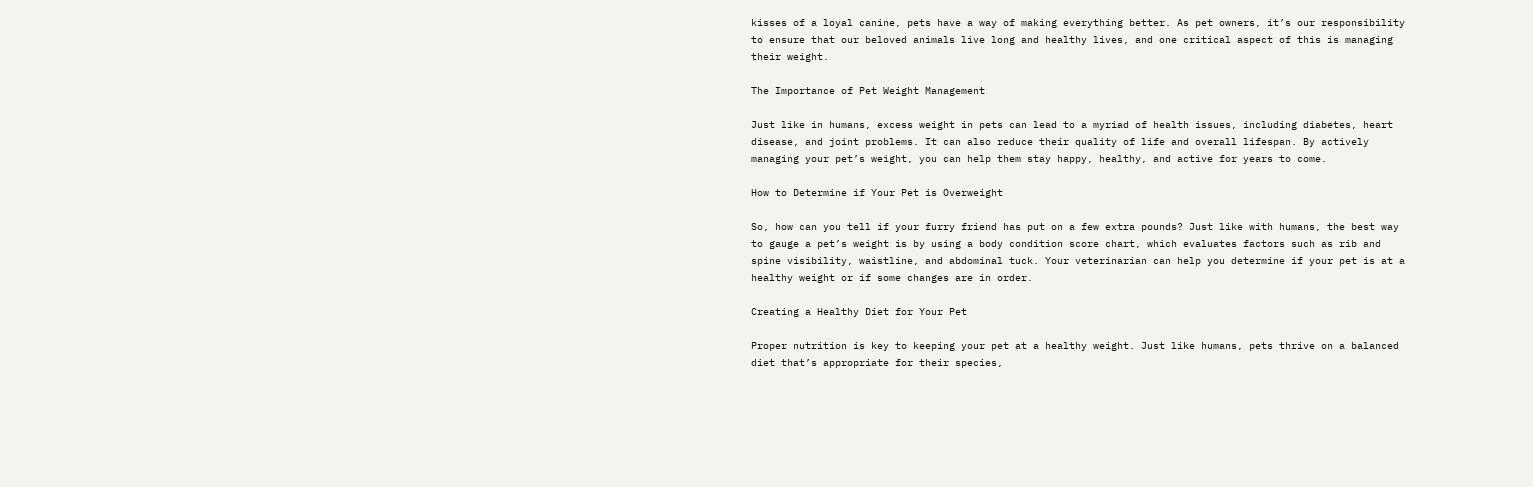kisses of a loyal canine, pets have a way of making everything better. As pet owners, it’s our responsibility to ensure that our beloved animals live long and healthy lives, and one critical aspect of this is managing their weight.

The Importance of Pet Weight Management

Just like in humans, excess weight in pets can lead to a myriad of health issues, including diabetes, heart disease, and joint problems. It can also reduce their quality of life and overall lifespan. By actively managing your pet’s weight, you can help them stay happy, healthy, and active for years to come.

How to Determine if Your Pet is Overweight

So, how can you tell if your furry friend has put on a few extra pounds? Just like with humans, the best way to gauge a pet’s weight is by using a body condition score chart, which evaluates factors such as rib and spine visibility, waistline, and abdominal tuck. Your veterinarian can help you determine if your pet is at a healthy weight or if some changes are in order.

Creating a Healthy Diet for Your Pet

Proper nutrition is key to keeping your pet at a healthy weight. Just like humans, pets thrive on a balanced diet that’s appropriate for their species,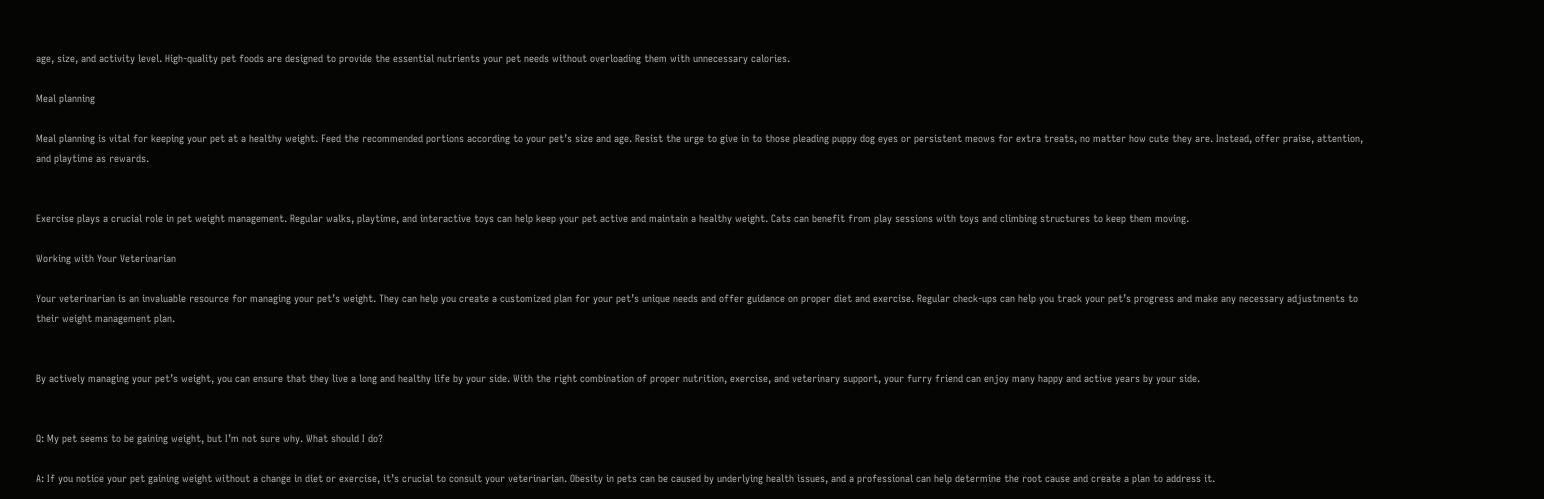age, size, and activity level. High-quality pet foods are designed to provide the essential nutrients your pet needs without overloading them with unnecessary calories.

Meal planning

Meal planning is vital for keeping your pet at a healthy weight. Feed the recommended portions according to your pet’s size and age. Resist the urge to give in to those pleading puppy dog eyes or persistent meows for extra treats, no matter how cute they are. Instead, offer praise, attention, and playtime as rewards.


Exercise plays a crucial role in pet weight management. Regular walks, playtime, and interactive toys can help keep your pet active and maintain a healthy weight. Cats can benefit from play sessions with toys and climbing structures to keep them moving.

Working with Your Veterinarian

Your veterinarian is an invaluable resource for managing your pet’s weight. They can help you create a customized plan for your pet’s unique needs and offer guidance on proper diet and exercise. Regular check-ups can help you track your pet’s progress and make any necessary adjustments to their weight management plan.


By actively managing your pet’s weight, you can ensure that they live a long and healthy life by your side. With the right combination of proper nutrition, exercise, and veterinary support, your furry friend can enjoy many happy and active years by your side.


Q: My pet seems to be gaining weight, but I’m not sure why. What should I do?

A: If you notice your pet gaining weight without a change in diet or exercise, it’s crucial to consult your veterinarian. Obesity in pets can be caused by underlying health issues, and a professional can help determine the root cause and create a plan to address it.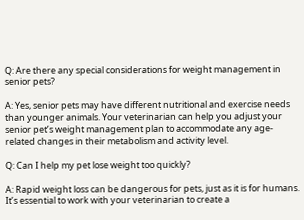Q: Are there any special considerations for weight management in senior pets?

A: Yes, senior pets may have different nutritional and exercise needs than younger animals. Your veterinarian can help you adjust your senior pet’s weight management plan to accommodate any age-related changes in their metabolism and activity level.

Q: Can I help my pet lose weight too quickly?

A: Rapid weight loss can be dangerous for pets, just as it is for humans. It’s essential to work with your veterinarian to create a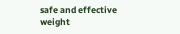safe and effective weight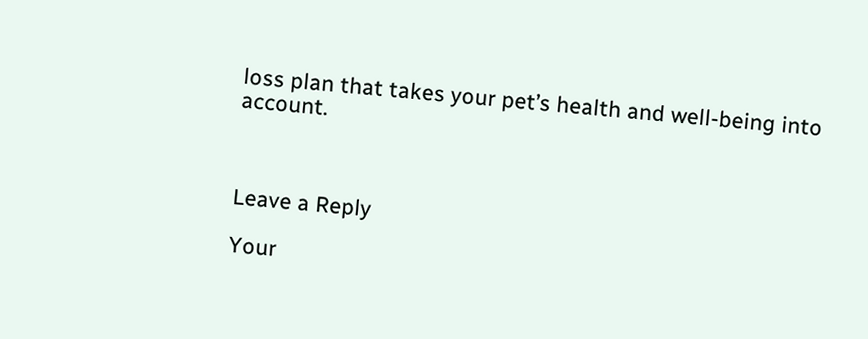loss plan that takes your pet’s health and well-being into account.



Leave a Reply

Your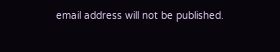email address will not be published.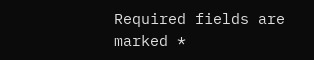Required fields are marked *